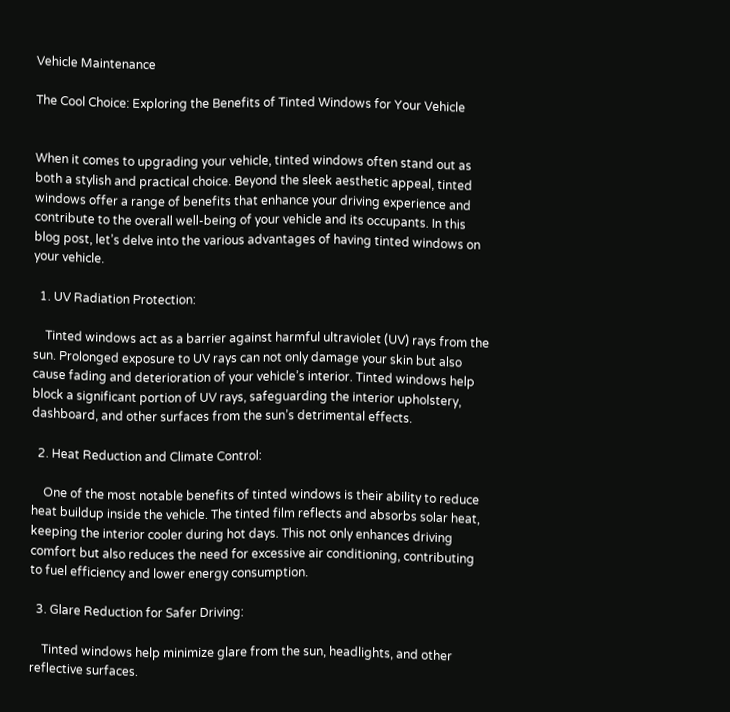Vehicle Maintenance

The Cool Choice: Exploring the Benefits of Tinted Windows for Your Vehicle


When it comes to upgrading your vehicle, tinted windows often stand out as both a stylish and practical choice. Beyond the sleek aesthetic appeal, tinted windows offer a range of benefits that enhance your driving experience and contribute to the overall well-being of your vehicle and its occupants. In this blog post, let’s delve into the various advantages of having tinted windows on your vehicle.

  1. UV Radiation Protection:

    Tinted windows act as a barrier against harmful ultraviolet (UV) rays from the sun. Prolonged exposure to UV rays can not only damage your skin but also cause fading and deterioration of your vehicle’s interior. Tinted windows help block a significant portion of UV rays, safeguarding the interior upholstery, dashboard, and other surfaces from the sun’s detrimental effects.

  2. Heat Reduction and Climate Control:

    One of the most notable benefits of tinted windows is their ability to reduce heat buildup inside the vehicle. The tinted film reflects and absorbs solar heat, keeping the interior cooler during hot days. This not only enhances driving comfort but also reduces the need for excessive air conditioning, contributing to fuel efficiency and lower energy consumption.

  3. Glare Reduction for Safer Driving:

    Tinted windows help minimize glare from the sun, headlights, and other reflective surfaces.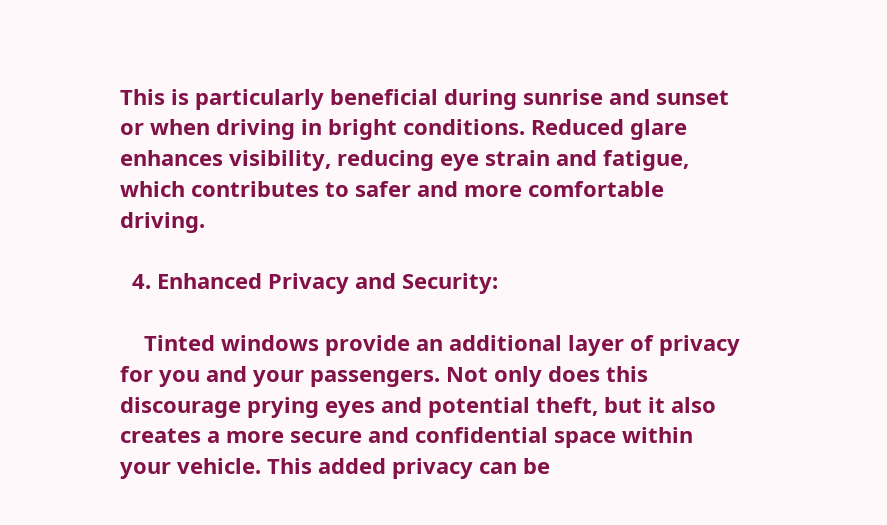This is particularly beneficial during sunrise and sunset or when driving in bright conditions. Reduced glare enhances visibility, reducing eye strain and fatigue, which contributes to safer and more comfortable driving.

  4. Enhanced Privacy and Security:

    Tinted windows provide an additional layer of privacy for you and your passengers. Not only does this discourage prying eyes and potential theft, but it also creates a more secure and confidential space within your vehicle. This added privacy can be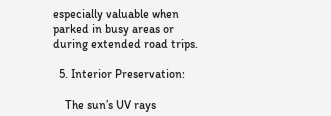especially valuable when parked in busy areas or during extended road trips.

  5. Interior Preservation:

    The sun’s UV rays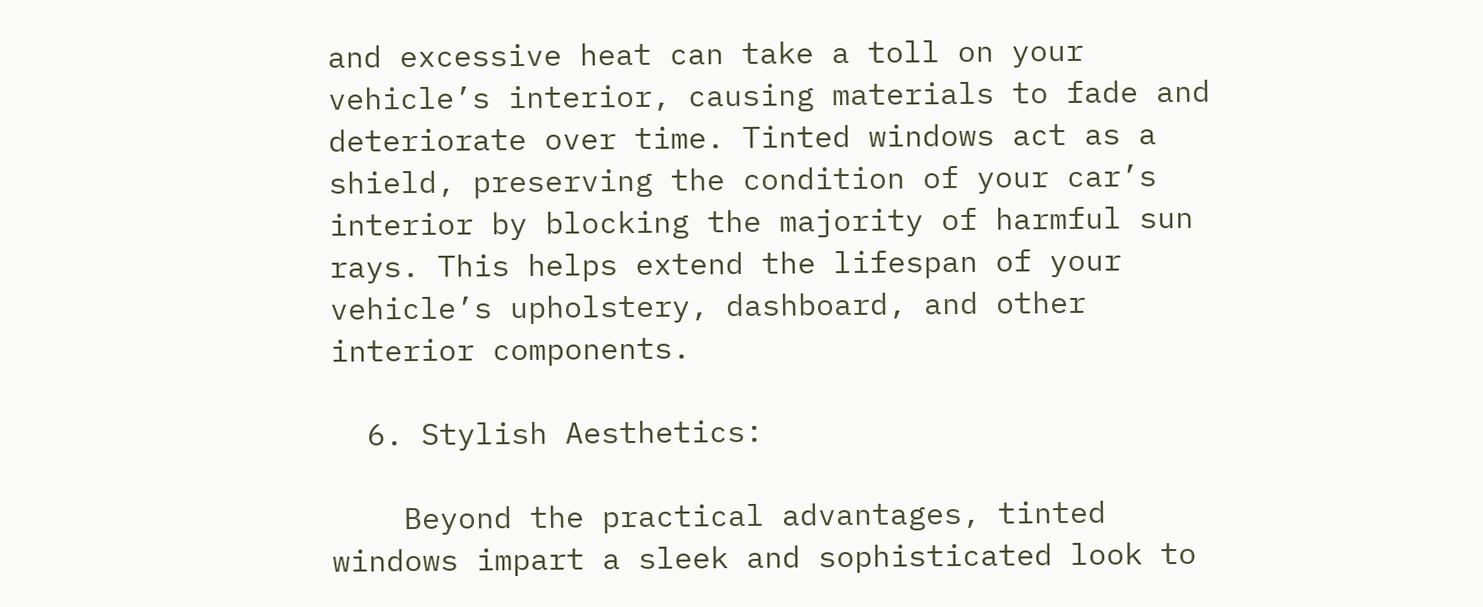and excessive heat can take a toll on your vehicle’s interior, causing materials to fade and deteriorate over time. Tinted windows act as a shield, preserving the condition of your car’s interior by blocking the majority of harmful sun rays. This helps extend the lifespan of your vehicle’s upholstery, dashboard, and other interior components.

  6. Stylish Aesthetics:

    Beyond the practical advantages, tinted windows impart a sleek and sophisticated look to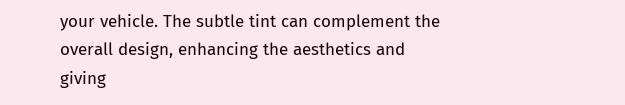your vehicle. The subtle tint can complement the overall design, enhancing the aesthetics and giving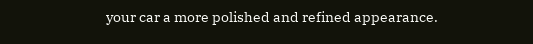your car a more polished and refined appearance.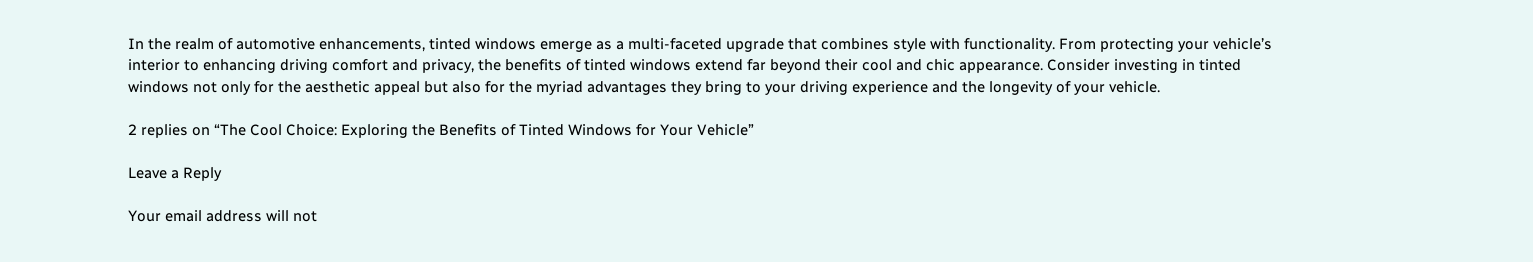In the realm of automotive enhancements, tinted windows emerge as a multi-faceted upgrade that combines style with functionality. From protecting your vehicle’s interior to enhancing driving comfort and privacy, the benefits of tinted windows extend far beyond their cool and chic appearance. Consider investing in tinted windows not only for the aesthetic appeal but also for the myriad advantages they bring to your driving experience and the longevity of your vehicle.

2 replies on “The Cool Choice: Exploring the Benefits of Tinted Windows for Your Vehicle”

Leave a Reply

Your email address will not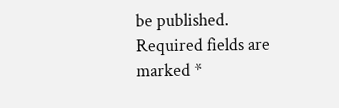be published. Required fields are marked *